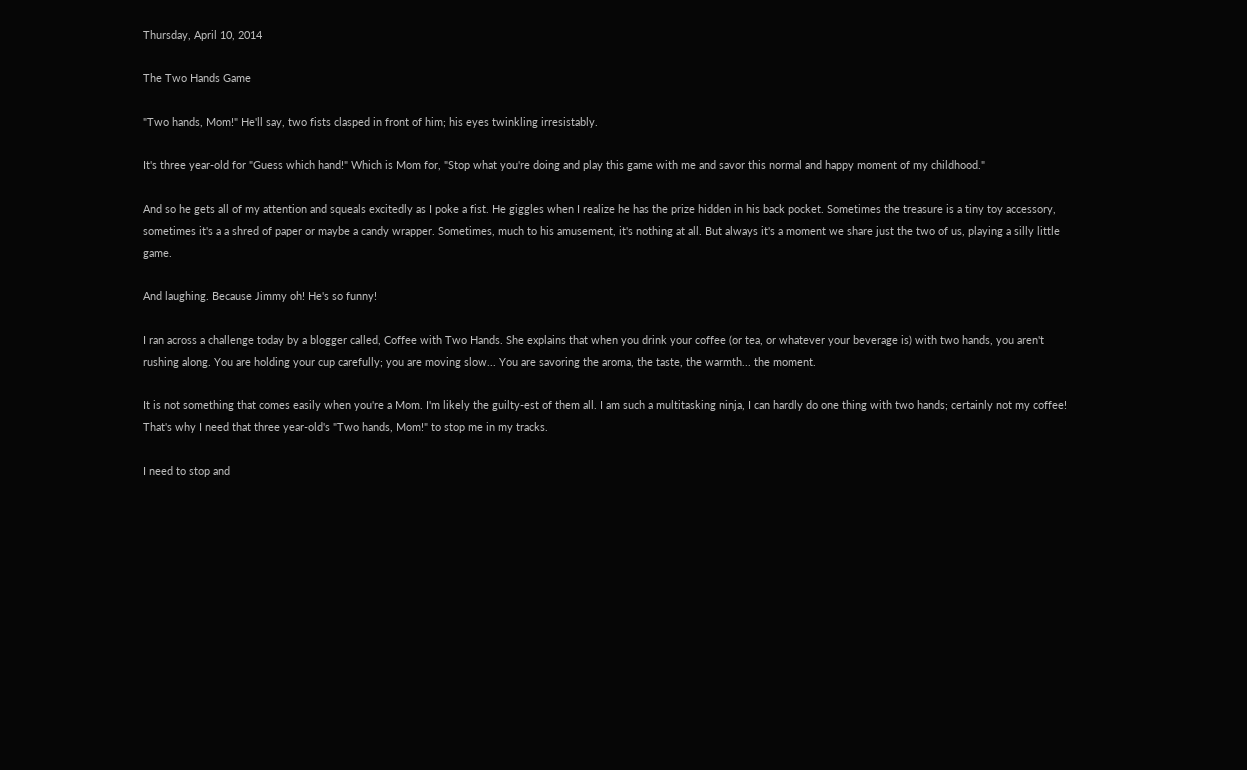Thursday, April 10, 2014

The Two Hands Game

"Two hands, Mom!" He'll say, two fists clasped in front of him; his eyes twinkling irresistably.

It's three year-old for "Guess which hand!" Which is Mom for, "Stop what you're doing and play this game with me and savor this normal and happy moment of my childhood."

And so he gets all of my attention and squeals excitedly as I poke a fist. He giggles when I realize he has the prize hidden in his back pocket. Sometimes the treasure is a tiny toy accessory, sometimes it's a a shred of paper or maybe a candy wrapper. Sometimes, much to his amusement, it's nothing at all. But always it's a moment we share just the two of us, playing a silly little game.

And laughing. Because Jimmy oh! He's so funny!

I ran across a challenge today by a blogger called, Coffee with Two Hands. She explains that when you drink your coffee (or tea, or whatever your beverage is) with two hands, you aren't rushing along. You are holding your cup carefully; you are moving slow... You are savoring the aroma, the taste, the warmth... the moment.

It is not something that comes easily when you're a Mom. I'm likely the guilty-est of them all. I am such a multitasking ninja, I can hardly do one thing with two hands; certainly not my coffee! That's why I need that three year-old's "Two hands, Mom!" to stop me in my tracks.

I need to stop and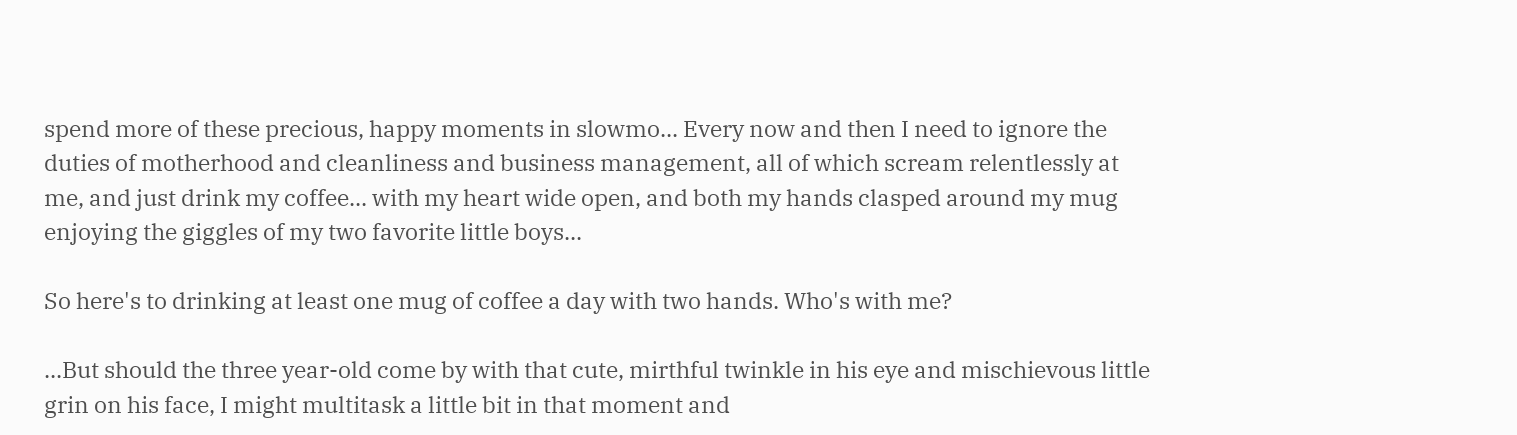spend more of these precious, happy moments in slowmo... Every now and then I need to ignore the duties of motherhood and cleanliness and business management, all of which scream relentlessly at me, and just drink my coffee... with my heart wide open, and both my hands clasped around my mug enjoying the giggles of my two favorite little boys...

So here's to drinking at least one mug of coffee a day with two hands. Who's with me?

...But should the three year-old come by with that cute, mirthful twinkle in his eye and mischievous little grin on his face, I might multitask a little bit in that moment and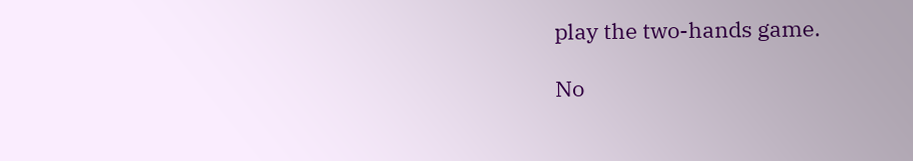play the two-hands game.

No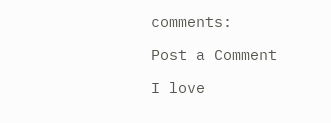comments:

Post a Comment

I love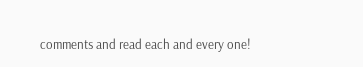comments and read each and every one!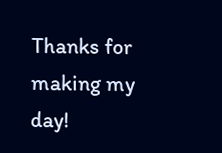Thanks for making my day!